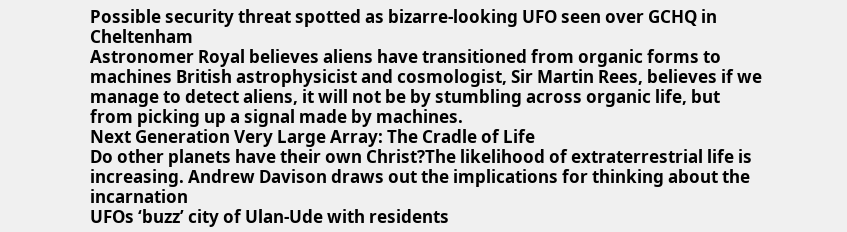Possible security threat spotted as bizarre-looking UFO seen over GCHQ in Cheltenham
Astronomer Royal believes aliens have transitioned from organic forms to machines British astrophysicist and cosmologist, Sir Martin Rees, believes if we manage to detect aliens, it will not be by stumbling across organic life, but from picking up a signal made by machines.
Next Generation Very Large Array: The Cradle of Life
Do other planets have their own Christ?The likelihood of extraterrestrial life is increasing. Andrew Davison draws out the implications for thinking about the incarnation
UFOs ‘buzz’ city of Ulan-Ude with residents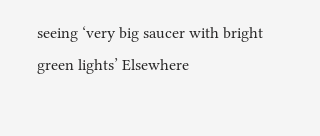seeing ‘very big saucer with bright green lights’ Elsewhere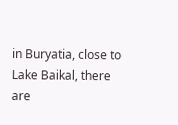in Buryatia, close to Lake Baikal, there are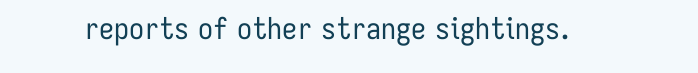reports of other strange sightings.